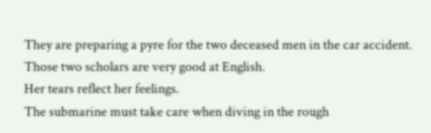They are preparing a pyre for the two deceased men in the car accident.
Those two scholars are very good at English.
Her tears reflect her feelings.
The submarine must take care when diving in the rough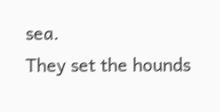sea.
They set the hounds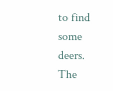to find some deers.
The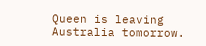Queen is leaving Australia tomorrow.